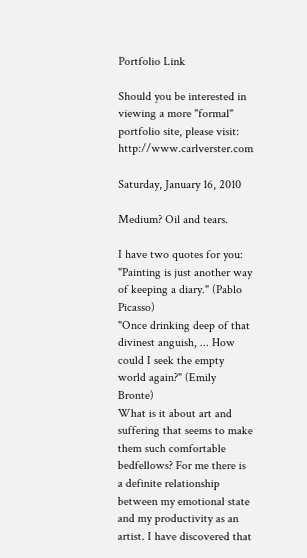Portfolio Link

Should you be interested in viewing a more "formal" portfolio site, please visit: http://www.carlverster.com

Saturday, January 16, 2010

Medium? Oil and tears.

I have two quotes for you:
"Painting is just another way of keeping a diary." (Pablo Picasso)
"Once drinking deep of that divinest anguish, ... How could I seek the empty world again?" (Emily Bronte)
What is it about art and suffering that seems to make them such comfortable bedfellows? For me there is a definite relationship between my emotional state and my productivity as an artist. I have discovered that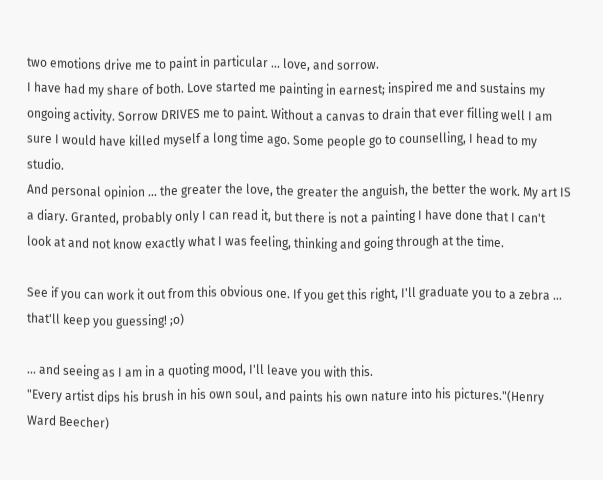two emotions drive me to paint in particular ... love, and sorrow.
I have had my share of both. Love started me painting in earnest; inspired me and sustains my ongoing activity. Sorrow DRIVES me to paint. Without a canvas to drain that ever filling well I am sure I would have killed myself a long time ago. Some people go to counselling, I head to my studio.
And personal opinion ... the greater the love, the greater the anguish, the better the work. My art IS a diary. Granted, probably only I can read it, but there is not a painting I have done that I can't look at and not know exactly what I was feeling, thinking and going through at the time.

See if you can work it out from this obvious one. If you get this right, I'll graduate you to a zebra ... that'll keep you guessing! ;o)

... and seeing as I am in a quoting mood, I'll leave you with this.
"Every artist dips his brush in his own soul, and paints his own nature into his pictures."(Henry Ward Beecher)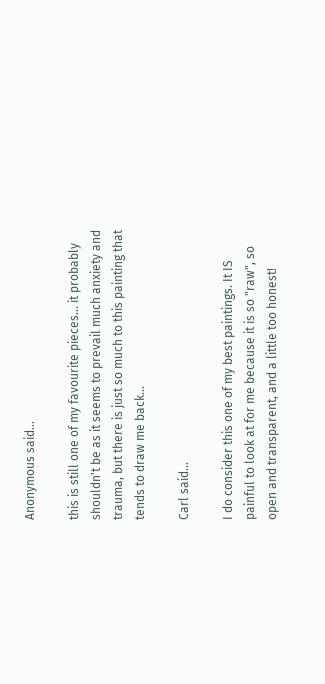Anonymous said...

this is still one of my favourite pieces... it probably shouldn't be as it seems to prevail much anxiety and trauma, but there is just so much to this painting that tends to draw me back...

Carl said...

I do consider this one of my best paintings. It IS painful to look at for me because it is so "raw", so open and transparent, and a little too honest!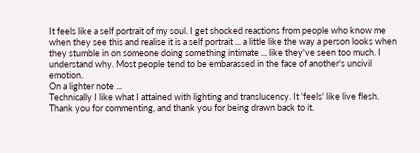It feels like a self portrait of my soul. I get shocked reactions from people who know me when they see this and realise it is a self portrait ... a little like the way a person looks when they stumble in on someone doing something intimate ... like they've seen too much. I understand why. Most people tend to be embarassed in the face of another's uncivil emotion.
On a lighter note ...
Technically I like what I attained with lighting and translucency. It 'feels' like live flesh.
Thank you for commenting, and thank you for being drawn back to it.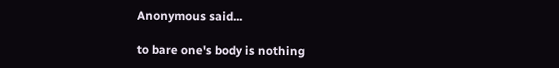Anonymous said...

to bare one's body is nothing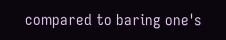compared to baring one's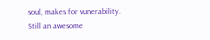soul, makes for vunerability. Still an awesome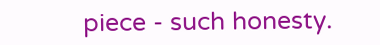piece - such honesty.